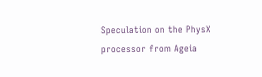Speculation on the PhysX processor from Ageia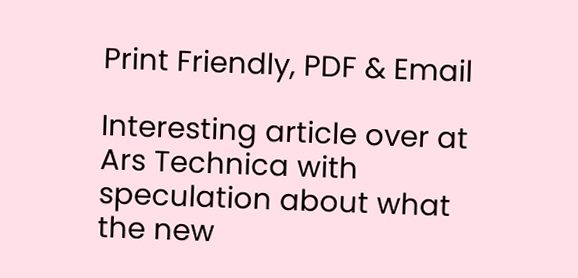Print Friendly, PDF & Email

Interesting article over at Ars Technica with speculation about what the new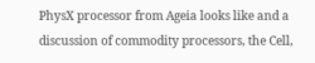PhysX processor from Ageia looks like and a discussion of commodity processors, the Cell,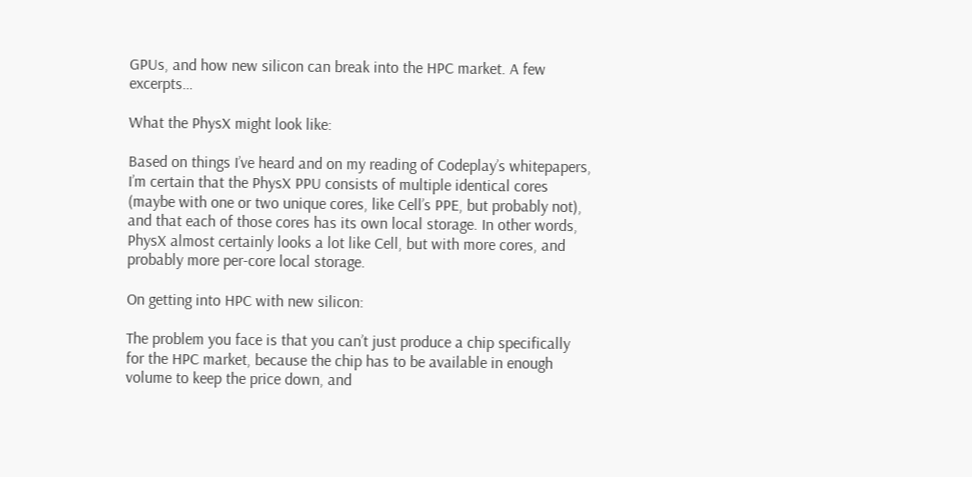GPUs, and how new silicon can break into the HPC market. A few excerpts…

What the PhysX might look like:

Based on things I’ve heard and on my reading of Codeplay’s whitepapers, I’m certain that the PhysX PPU consists of multiple identical cores (maybe with one or two unique cores, like Cell’s PPE, but probably not), and that each of those cores has its own local storage. In other words, PhysX almost certainly looks a lot like Cell, but with more cores, and probably more per-core local storage.

On getting into HPC with new silicon:

The problem you face is that you can’t just produce a chip specifically for the HPC market, because the chip has to be available in enough volume to keep the price down, and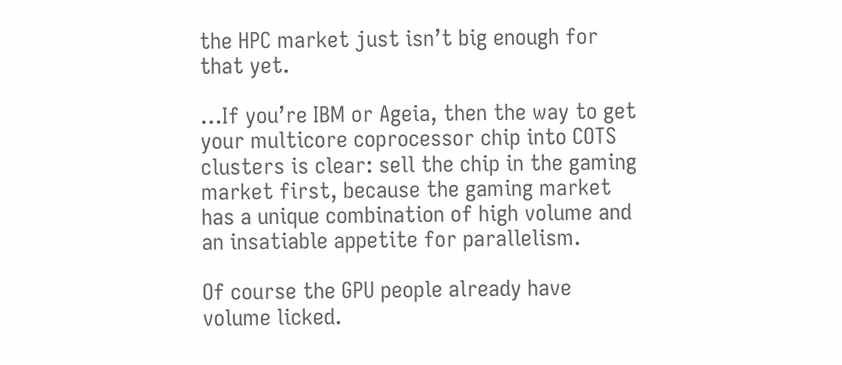the HPC market just isn’t big enough for that yet.

…If you’re IBM or Ageia, then the way to get your multicore coprocessor chip into COTS clusters is clear: sell the chip in the gaming market first, because the gaming market has a unique combination of high volume and an insatiable appetite for parallelism.

Of course the GPU people already have volume licked.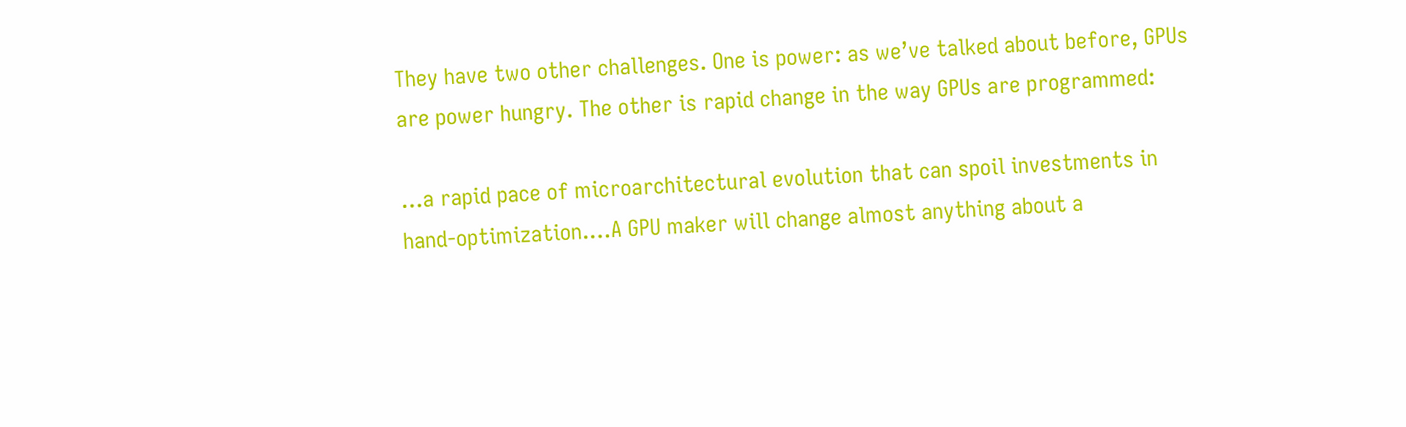They have two other challenges. One is power: as we’ve talked about before, GPUs are power hungry. The other is rapid change in the way GPUs are programmed:

…a rapid pace of microarchitectural evolution that can spoil investments in hand-optimization.…A GPU maker will change almost anything about a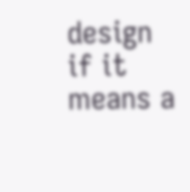design if it means a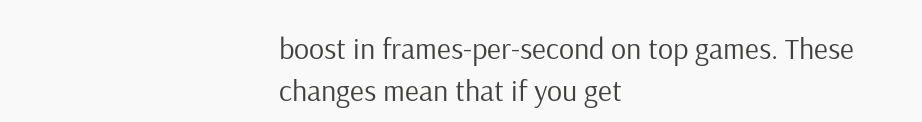boost in frames-per-second on top games. These changes mean that if you get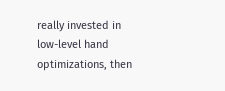really invested in low-level hand optimizations, then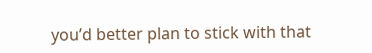you’d better plan to stick with that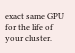exact same GPU for the life of your cluster.